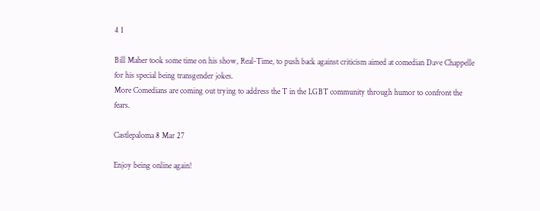4 1

Bill Maher took some time on his show, Real-Time, to push back against criticism aimed at comedian Dave Chappelle for his special being transgender jokes.
More Comedians are coming out trying to address the T in the LGBT community through humor to confront the fears.

Castlepaloma 8 Mar 27

Enjoy being online again!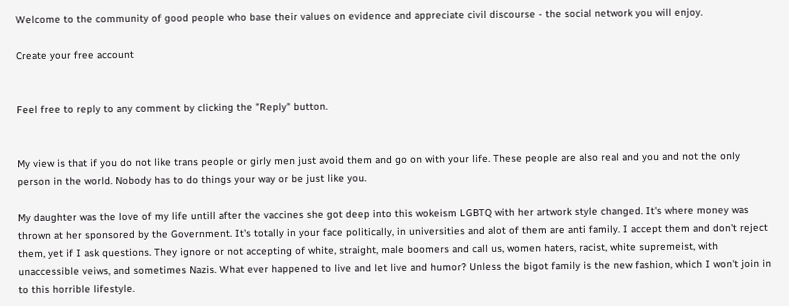Welcome to the community of good people who base their values on evidence and appreciate civil discourse - the social network you will enjoy.

Create your free account


Feel free to reply to any comment by clicking the "Reply" button.


My view is that if you do not like trans people or girly men just avoid them and go on with your life. These people are also real and you and not the only person in the world. Nobody has to do things your way or be just like you.

My daughter was the love of my life untill after the vaccines she got deep into this wokeism LGBTQ with her artwork style changed. It's where money was thrown at her sponsored by the Government. It's totally in your face politically, in universities and alot of them are anti family. I accept them and don't reject them, yet if I ask questions. They ignore or not accepting of white, straight, male boomers and call us, women haters, racist, white supremeist, with unaccessible veiws, and sometimes Nazis. What ever happened to live and let live and humor? Unless the bigot family is the new fashion, which I won't join in to this horrible lifestyle.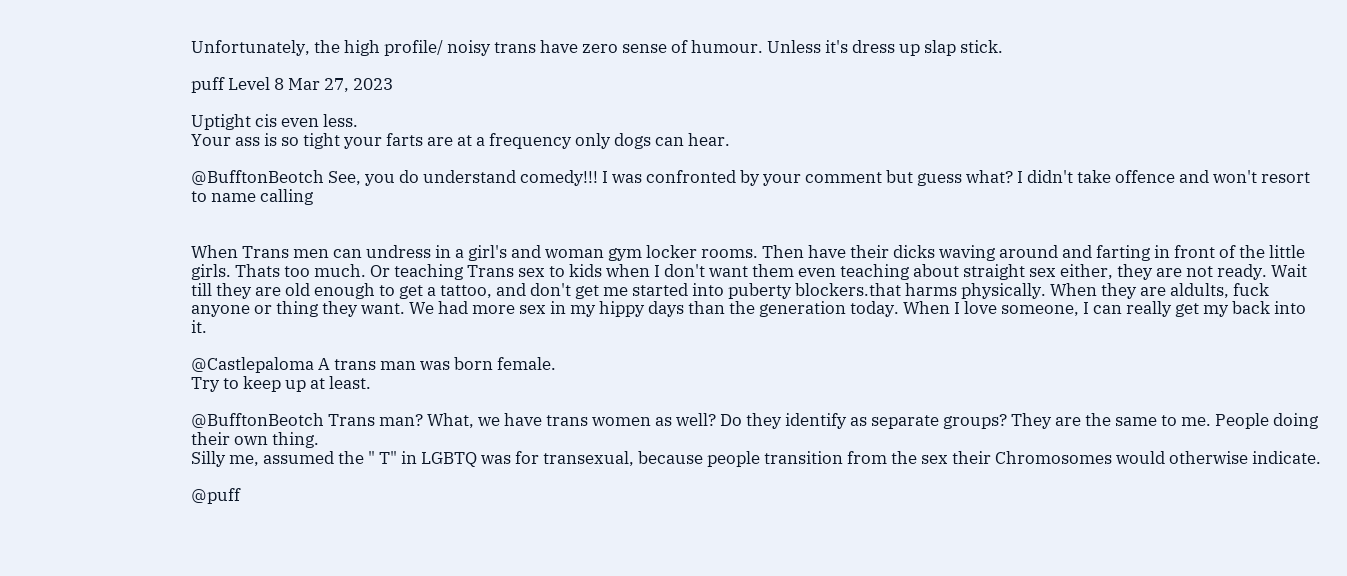Unfortunately, the high profile/ noisy trans have zero sense of humour. Unless it's dress up slap stick.

puff Level 8 Mar 27, 2023

Uptight cis even less.
Your ass is so tight your farts are at a frequency only dogs can hear.

@BufftonBeotch See, you do understand comedy!!! I was confronted by your comment but guess what? I didn't take offence and won't resort to name calling


When Trans men can undress in a girl's and woman gym locker rooms. Then have their dicks waving around and farting in front of the little girls. Thats too much. Or teaching Trans sex to kids when I don't want them even teaching about straight sex either, they are not ready. Wait till they are old enough to get a tattoo, and don't get me started into puberty blockers.that harms physically. When they are aldults, fuck anyone or thing they want. We had more sex in my hippy days than the generation today. When I love someone, I can really get my back into it.

@Castlepaloma A trans man was born female.
Try to keep up at least.

@BufftonBeotch Trans man? What, we have trans women as well? Do they identify as separate groups? They are the same to me. People doing their own thing.
Silly me, assumed the " T" in LGBTQ was for transexual, because people transition from the sex their Chromosomes would otherwise indicate.

@puff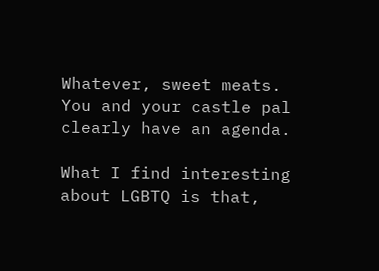Whatever, sweet meats.
You and your castle pal clearly have an agenda.

What I find interesting about LGBTQ is that,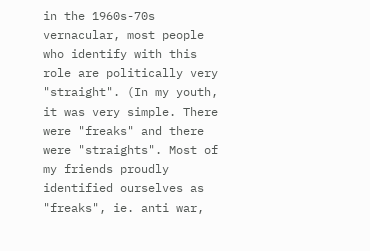in the 1960s-70s vernacular, most people who identify with this role are politically very "straight". (In my youth, it was very simple. There were "freaks" and there were "straights". Most of my friends proudly identified ourselves as "freaks", ie. anti war,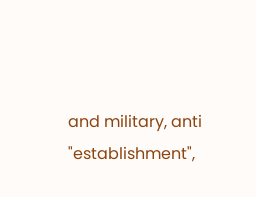and military, anti "establishment",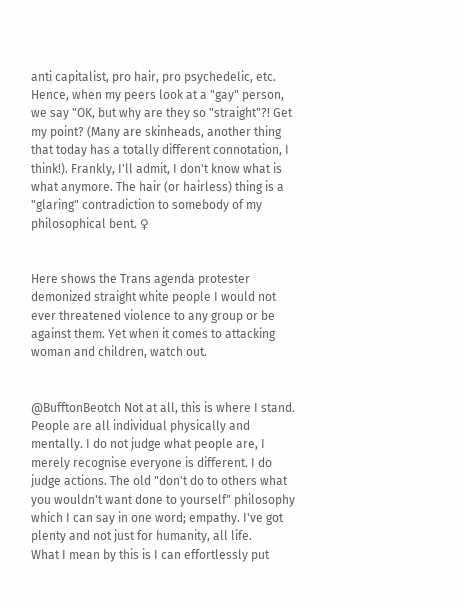anti capitalist, pro hair, pro psychedelic, etc. Hence, when my peers look at a "gay" person, we say "OK, but why are they so "straight"?! Get my point? (Many are skinheads, another thing that today has a totally different connotation, I think!). Frankly, I'll admit, I don't know what is what anymore. The hair (or hairless) thing is a "glaring" contradiction to somebody of my philosophical bent. ♀


Here shows the Trans agenda protester demonized straight white people I would not ever threatened violence to any group or be against them. Yet when it comes to attacking woman and children, watch out.


@BufftonBeotch Not at all, this is where I stand. People are all individual physically and mentally. I do not judge what people are, I merely recognise everyone is different. I do judge actions. The old "don't do to others what you wouldn't want done to yourself" philosophy which I can say in one word; empathy. I've got plenty and not just for humanity, all life.
What I mean by this is I can effortlessly put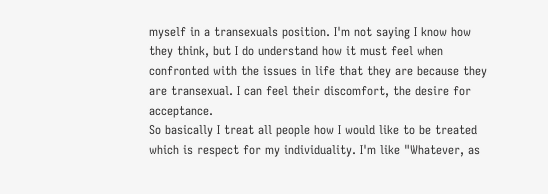myself in a transexuals position. I'm not saying I know how they think, but I do understand how it must feel when confronted with the issues in life that they are because they are transexual. I can feel their discomfort, the desire for acceptance.
So basically I treat all people how I would like to be treated which is respect for my individuality. I'm like "Whatever, as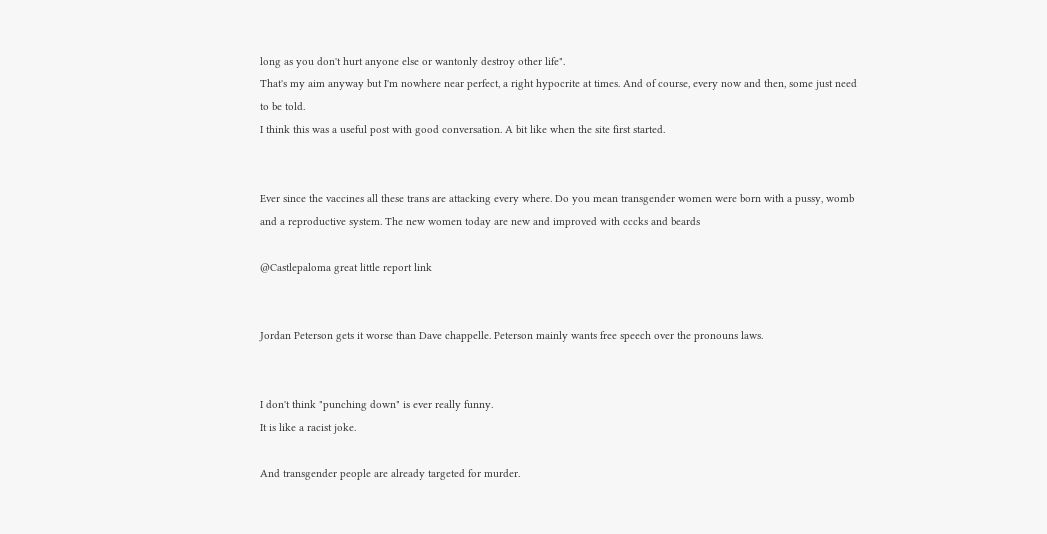long as you don't hurt anyone else or wantonly destroy other life".
That's my aim anyway but I'm nowhere near perfect, a right hypocrite at times. And of course, every now and then, some just need to be told.
I think this was a useful post with good conversation. A bit like when the site first started.


Ever since the vaccines all these trans are attacking every where. Do you mean transgender women were born with a pussy, womb and a reproductive system. The new women today are new and improved with cccks and beards

@Castlepaloma great little report link


Jordan Peterson gets it worse than Dave chappelle. Peterson mainly wants free speech over the pronouns laws.


I don't think "punching down" is ever really funny.
It is like a racist joke.

And transgender people are already targeted for murder.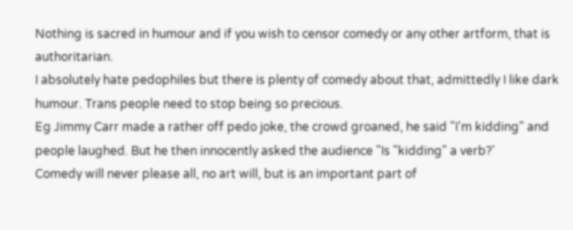Nothing is sacred in humour and if you wish to censor comedy or any other artform, that is authoritarian.
I absolutely hate pedophiles but there is plenty of comedy about that, admittedly I like dark humour. Trans people need to stop being so precious.
Eg Jimmy Carr made a rather off pedo joke, the crowd groaned, he said "I'm kidding" and people laughed. But he then innocently asked the audience "Is "kidding" a verb?'
Comedy will never please all, no art will, but is an important part of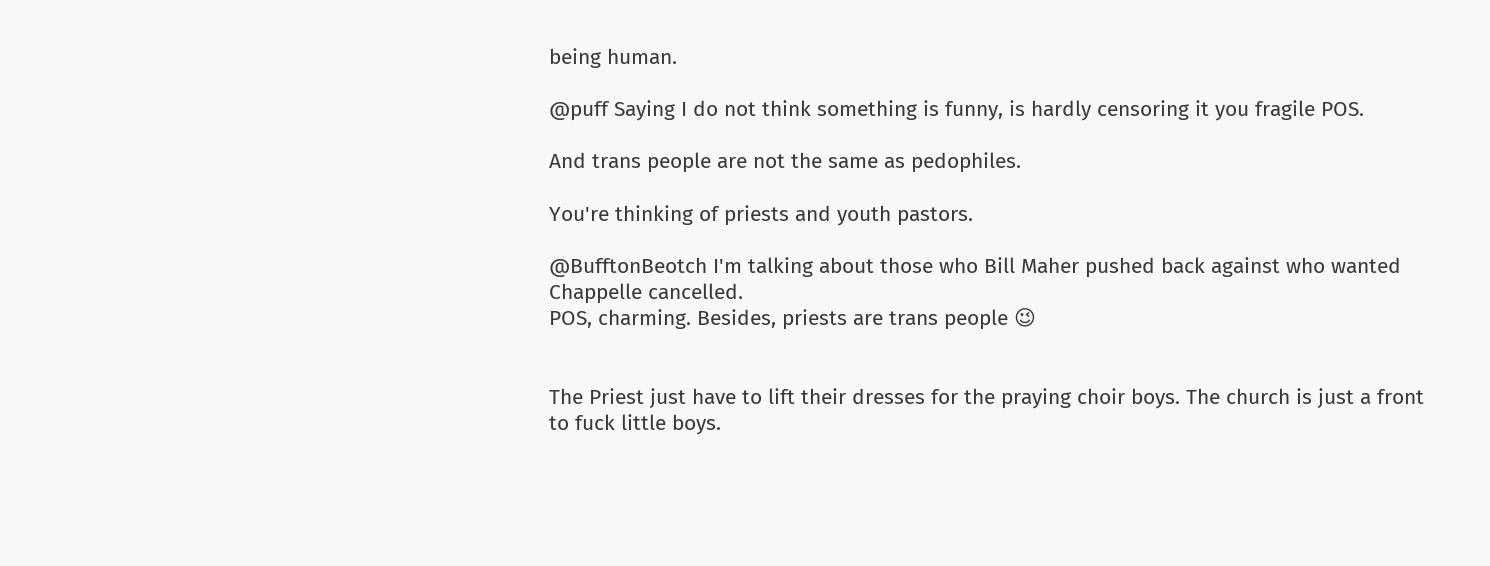being human.

@puff Saying I do not think something is funny, is hardly censoring it you fragile POS.

And trans people are not the same as pedophiles.

You're thinking of priests and youth pastors.

@BufftonBeotch I'm talking about those who Bill Maher pushed back against who wanted Chappelle cancelled.
POS, charming. Besides, priests are trans people 😉


The Priest just have to lift their dresses for the praying choir boys. The church is just a front to fuck little boys.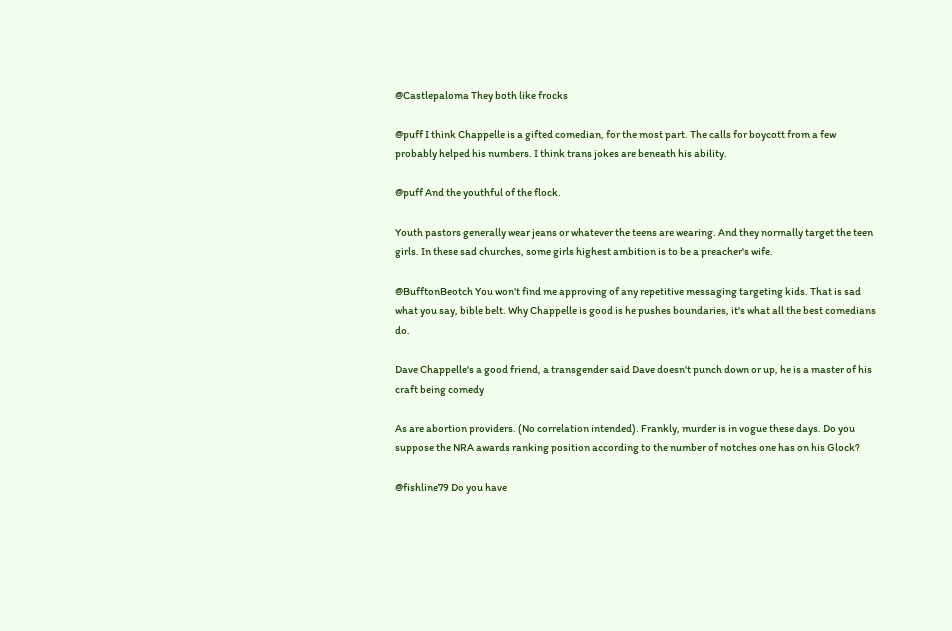@Castlepaloma They both like frocks

@puff I think Chappelle is a gifted comedian, for the most part. The calls for boycott from a few probably helped his numbers. I think trans jokes are beneath his ability.

@puff And the youthful of the flock.

Youth pastors generally wear jeans or whatever the teens are wearing. And they normally target the teen girls. In these sad churches, some girls highest ambition is to be a preacher's wife.

@BufftonBeotch You won't find me approving of any repetitive messaging targeting kids. That is sad what you say, bible belt. Why Chappelle is good is he pushes boundaries, it's what all the best comedians do.

Dave Chappelle's a good friend, a transgender said Dave doesn't punch down or up, he is a master of his craft being comedy

As are abortion providers. (No correlation intended). Frankly, murder is in vogue these days. Do you suppose the NRA awards ranking position according to the number of notches one has on his Glock?

@fishline79 Do you have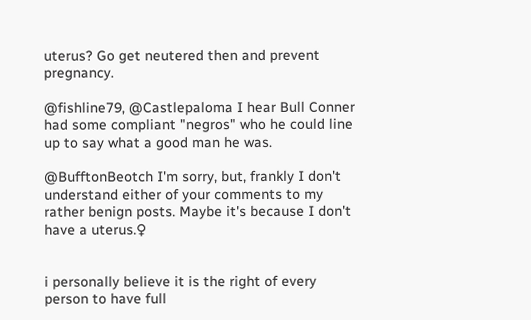uterus? Go get neutered then and prevent pregnancy.

@fishline79, @Castlepaloma I hear Bull Conner had some compliant "negros" who he could line up to say what a good man he was.

@BufftonBeotch I'm sorry, but, frankly I don't understand either of your comments to my rather benign posts. Maybe it's because I don't have a uterus.♀


i personally believe it is the right of every person to have full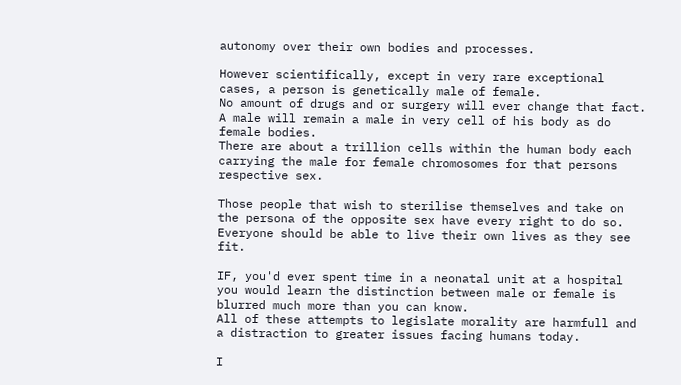autonomy over their own bodies and processes.

However scientifically, except in very rare exceptional cases, a person is genetically male of female.
No amount of drugs and or surgery will ever change that fact.
A male will remain a male in very cell of his body as do female bodies.
There are about a trillion cells within the human body each carrying the male for female chromosomes for that persons respective sex.

Those people that wish to sterilise themselves and take on the persona of the opposite sex have every right to do so.
Everyone should be able to live their own lives as they see fit.

IF, you'd ever spent time in a neonatal unit at a hospital you would learn the distinction between male or female is blurred much more than you can know.
All of these attempts to legislate morality are harmfull and a distraction to greater issues facing humans today.

I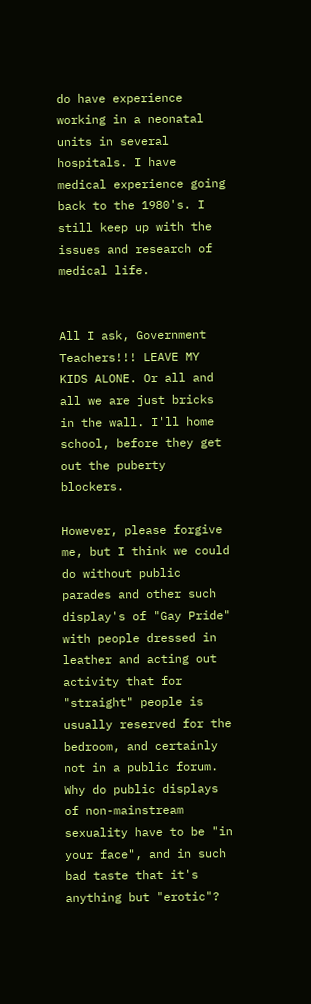do have experience working in a neonatal units in several hospitals. I have medical experience going back to the 1980's. I still keep up with the issues and research of medical life.


All I ask, Government Teachers!!! LEAVE MY KIDS ALONE. Or all and all we are just bricks in the wall. I'll home school, before they get out the puberty blockers.

However, please forgive me, but I think we could do without public parades and other such display's of "Gay Pride" with people dressed in leather and acting out activity that for "straight" people is usually reserved for the bedroom, and certainly not in a public forum. Why do public displays of non-mainstream sexuality have to be "in your face", and in such bad taste that it's anything but "erotic"?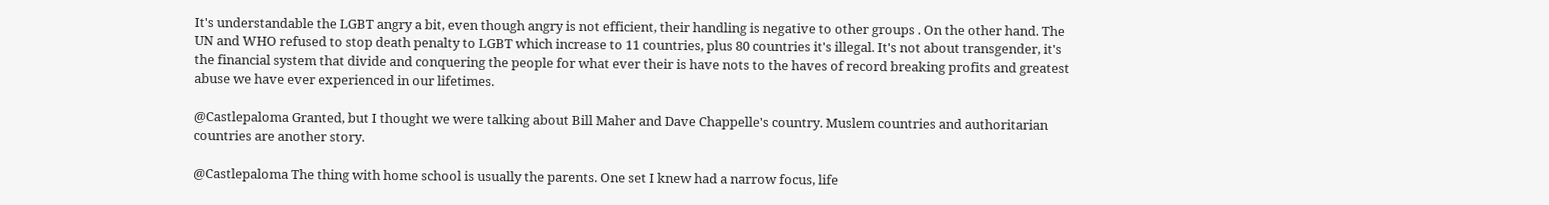It's understandable the LGBT angry a bit, even though angry is not efficient, their handling is negative to other groups . On the other hand. The UN and WHO refused to stop death penalty to LGBT which increase to 11 countries, plus 80 countries it's illegal. It's not about transgender, it's the financial system that divide and conquering the people for what ever their is have nots to the haves of record breaking profits and greatest abuse we have ever experienced in our lifetimes.

@Castlepaloma Granted, but I thought we were talking about Bill Maher and Dave Chappelle's country. Muslem countries and authoritarian countries are another story.

@Castlepaloma The thing with home school is usually the parents. One set I knew had a narrow focus, life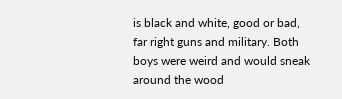is black and white, good or bad, far right guns and military. Both boys were weird and would sneak around the wood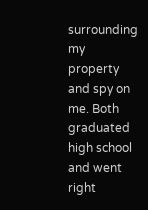surrounding my property and spy on me. Both graduated high school and went right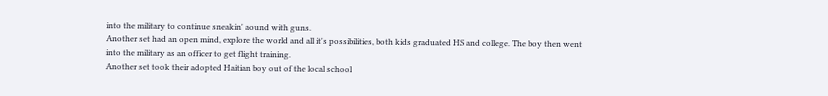into the military to continue sneakin' aound with guns.
Another set had an open mind, explore the world and all it's possibilities, both kids graduated HS and college. The boy then went into the military as an officer to get flight training.
Another set took their adopted Haitian boy out of the local school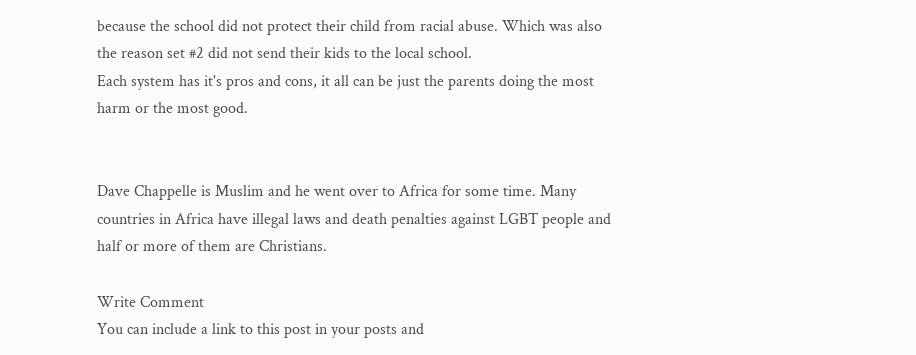because the school did not protect their child from racial abuse. Which was also the reason set #2 did not send their kids to the local school.
Each system has it's pros and cons, it all can be just the parents doing the most harm or the most good.


Dave Chappelle is Muslim and he went over to Africa for some time. Many countries in Africa have illegal laws and death penalties against LGBT people and half or more of them are Christians.

Write Comment
You can include a link to this post in your posts and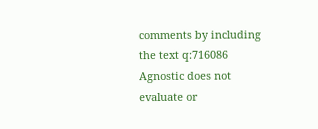comments by including the text q:716086
Agnostic does not evaluate or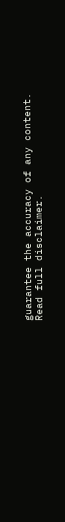guarantee the accuracy of any content. Read full disclaimer.